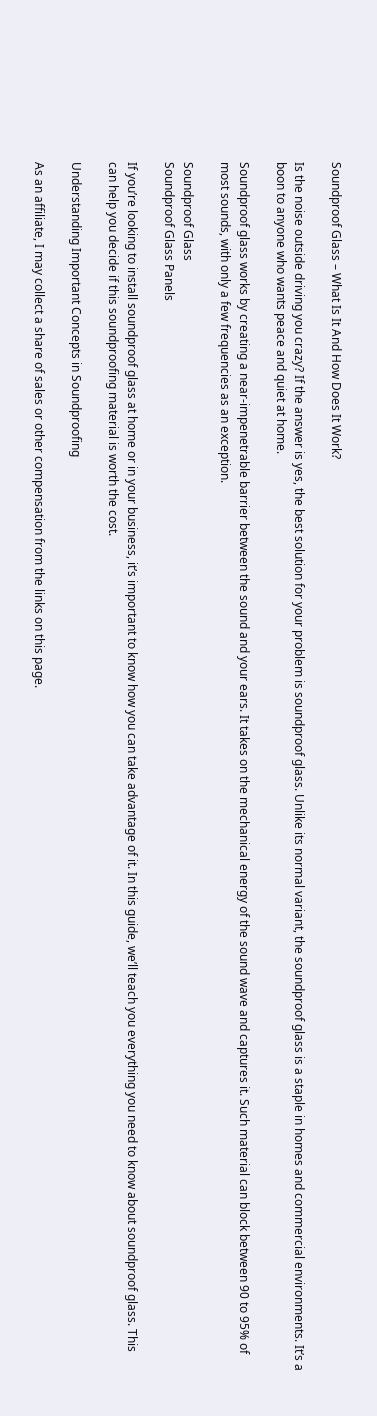Soundproof Glass – What Is It And How Does It Work?

Is the noise outside driving you crazy? If the answer is yes, the best solution for your problem is soundproof glass. Unlike its normal variant, the soundproof glass is a staple in homes and commercial environments. It’s a boon to anyone who wants peace and quiet at home.

Soundproof glass works by creating a near-impenetrable barrier between the sound and your ears. It takes on the mechanical energy of the sound wave and captures it. Such material can block between 90 to 95% of most sounds, with only a few frequencies as an exception.

Soundproof Glass
Soundproof Glass Panels

If you’re looking to install soundproof glass at home or in your business, it’s important to know how you can take advantage of it. In this guide, we’ll teach you everything you need to know about soundproof glass. This can help you decide if this soundproofing material is worth the cost.

Understanding Important Concepts in Soundproofing

As an affiliate, I may collect a share of sales or other compensation from the links on this page.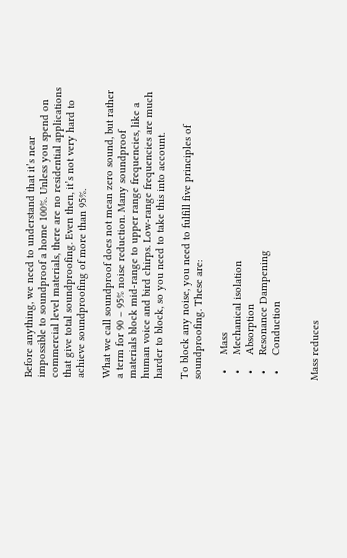Before anything, we need to understand that it’s near impossible to soundproof a home 100%. Unless you spend on commercial level materials, there are no residential applications that give total soundproofing. Even then, it’s not very hard to achieve soundproofing of more than 95%.

What we call soundproof does not mean zero sound, but rather a term for 90 – 95% noise reduction. Many soundproof materials block mid-range to upper range frequencies, like a human voice and bird chirps. Low-range frequencies are much harder to block, so you need to take this into account.

To block any noise, you need to fulfill five principles of soundproofing. These are:

  •     Mass
  •     Mechanical isolation
  •     Absorption
  •     Resonance Dampening
  •     Conduction


Mass reduces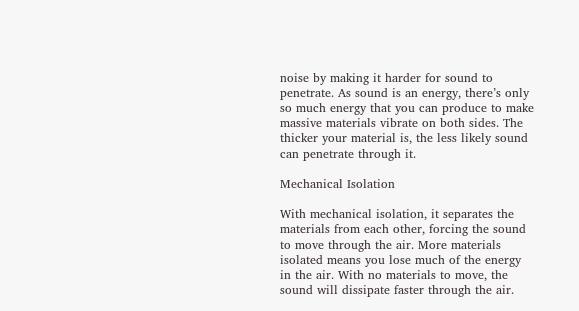noise by making it harder for sound to penetrate. As sound is an energy, there’s only so much energy that you can produce to make massive materials vibrate on both sides. The thicker your material is, the less likely sound can penetrate through it.

Mechanical Isolation

With mechanical isolation, it separates the materials from each other, forcing the sound to move through the air. More materials isolated means you lose much of the energy in the air. With no materials to move, the sound will dissipate faster through the air.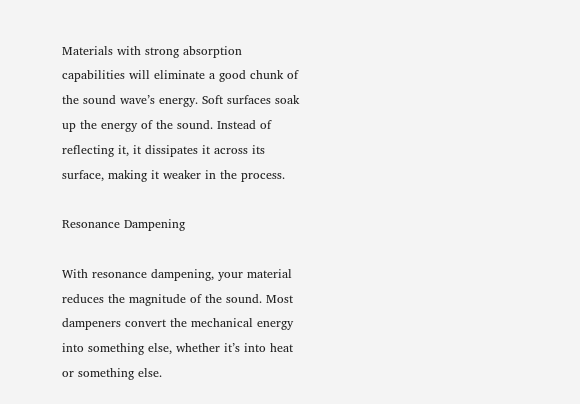Materials with strong absorption capabilities will eliminate a good chunk of the sound wave’s energy. Soft surfaces soak up the energy of the sound. Instead of reflecting it, it dissipates it across its surface, making it weaker in the process.

Resonance Dampening

With resonance dampening, your material reduces the magnitude of the sound. Most dampeners convert the mechanical energy into something else, whether it’s into heat or something else.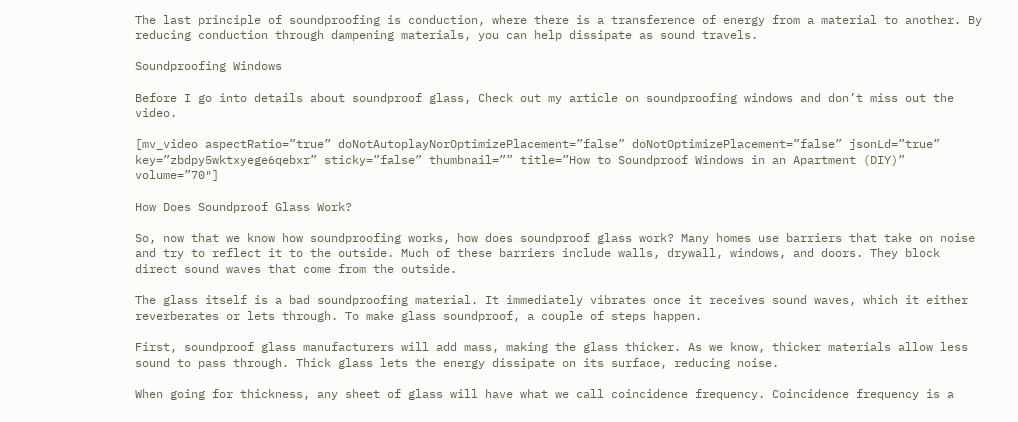The last principle of soundproofing is conduction, where there is a transference of energy from a material to another. By reducing conduction through dampening materials, you can help dissipate as sound travels.

Soundproofing Windows

Before I go into details about soundproof glass, Check out my article on soundproofing windows and don’t miss out the video.

[mv_video aspectRatio=”true” doNotAutoplayNorOptimizePlacement=”false” doNotOptimizePlacement=”false” jsonLd=”true” key=”zbdpy5wktxyege6qebxr” sticky=”false” thumbnail=”” title=”How to Soundproof Windows in an Apartment (DIY)” volume=”70″]

How Does Soundproof Glass Work?

So, now that we know how soundproofing works, how does soundproof glass work? Many homes use barriers that take on noise and try to reflect it to the outside. Much of these barriers include walls, drywall, windows, and doors. They block direct sound waves that come from the outside.

The glass itself is a bad soundproofing material. It immediately vibrates once it receives sound waves, which it either reverberates or lets through. To make glass soundproof, a couple of steps happen.

First, soundproof glass manufacturers will add mass, making the glass thicker. As we know, thicker materials allow less sound to pass through. Thick glass lets the energy dissipate on its surface, reducing noise.

When going for thickness, any sheet of glass will have what we call coincidence frequency. Coincidence frequency is a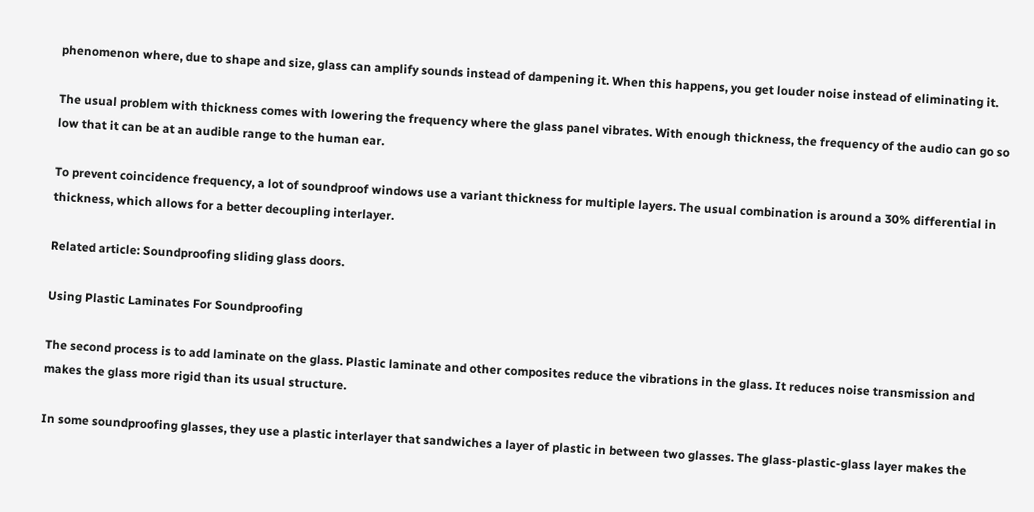phenomenon where, due to shape and size, glass can amplify sounds instead of dampening it. When this happens, you get louder noise instead of eliminating it.

The usual problem with thickness comes with lowering the frequency where the glass panel vibrates. With enough thickness, the frequency of the audio can go so low that it can be at an audible range to the human ear.

To prevent coincidence frequency, a lot of soundproof windows use a variant thickness for multiple layers. The usual combination is around a 30% differential in thickness, which allows for a better decoupling interlayer.

Related article: Soundproofing sliding glass doors.

Using Plastic Laminates For Soundproofing

The second process is to add laminate on the glass. Plastic laminate and other composites reduce the vibrations in the glass. It reduces noise transmission and makes the glass more rigid than its usual structure.

In some soundproofing glasses, they use a plastic interlayer that sandwiches a layer of plastic in between two glasses. The glass-plastic-glass layer makes the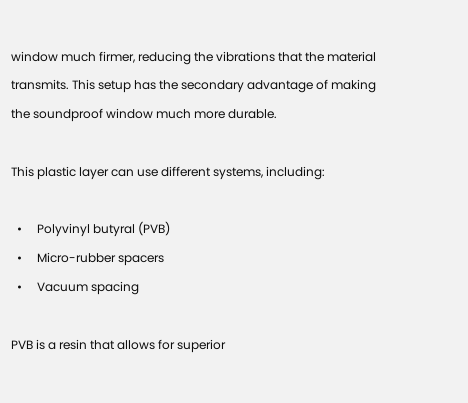window much firmer, reducing the vibrations that the material transmits. This setup has the secondary advantage of making the soundproof window much more durable.

This plastic layer can use different systems, including:

  •     Polyvinyl butyral (PVB)
  •     Micro-rubber spacers
  •     Vacuum spacing

PVB is a resin that allows for superior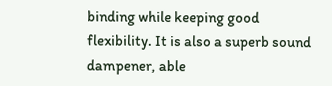binding while keeping good flexibility. It is also a superb sound dampener, able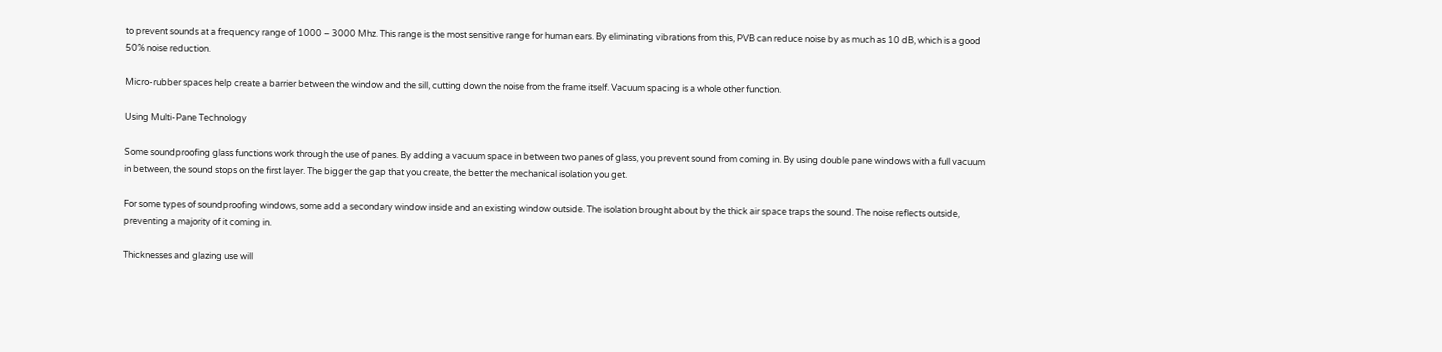to prevent sounds at a frequency range of 1000 – 3000 Mhz. This range is the most sensitive range for human ears. By eliminating vibrations from this, PVB can reduce noise by as much as 10 dB, which is a good 50% noise reduction.

Micro-rubber spaces help create a barrier between the window and the sill, cutting down the noise from the frame itself. Vacuum spacing is a whole other function.

Using Multi-Pane Technology

Some soundproofing glass functions work through the use of panes. By adding a vacuum space in between two panes of glass, you prevent sound from coming in. By using double pane windows with a full vacuum in between, the sound stops on the first layer. The bigger the gap that you create, the better the mechanical isolation you get.

For some types of soundproofing windows, some add a secondary window inside and an existing window outside. The isolation brought about by the thick air space traps the sound. The noise reflects outside, preventing a majority of it coming in.

Thicknesses and glazing use will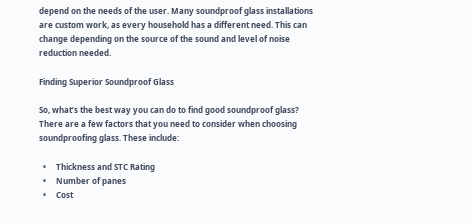depend on the needs of the user. Many soundproof glass installations are custom work, as every household has a different need. This can change depending on the source of the sound and level of noise reduction needed.

Finding Superior Soundproof Glass

So, what’s the best way you can do to find good soundproof glass? There are a few factors that you need to consider when choosing soundproofing glass. These include:

  •     Thickness and STC Rating
  •     Number of panes
  •     Cost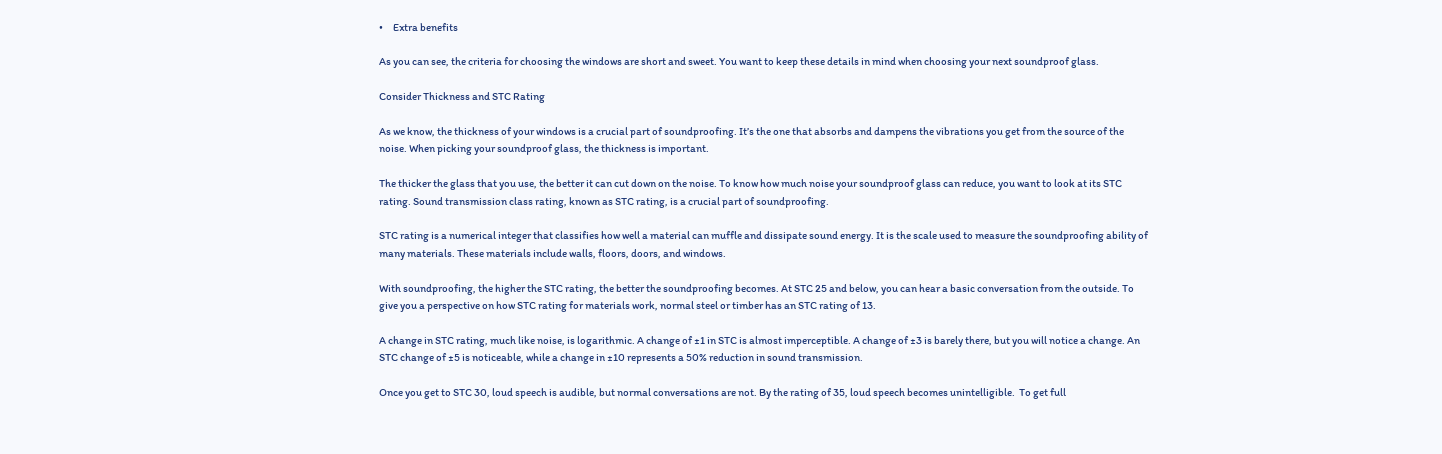•     Extra benefits

As you can see, the criteria for choosing the windows are short and sweet. You want to keep these details in mind when choosing your next soundproof glass.

Consider Thickness and STC Rating

As we know, the thickness of your windows is a crucial part of soundproofing. It’s the one that absorbs and dampens the vibrations you get from the source of the noise. When picking your soundproof glass, the thickness is important.

The thicker the glass that you use, the better it can cut down on the noise. To know how much noise your soundproof glass can reduce, you want to look at its STC rating. Sound transmission class rating, known as STC rating, is a crucial part of soundproofing.

STC rating is a numerical integer that classifies how well a material can muffle and dissipate sound energy. It is the scale used to measure the soundproofing ability of many materials. These materials include walls, floors, doors, and windows.

With soundproofing, the higher the STC rating, the better the soundproofing becomes. At STC 25 and below, you can hear a basic conversation from the outside. To give you a perspective on how STC rating for materials work, normal steel or timber has an STC rating of 13.

A change in STC rating, much like noise, is logarithmic. A change of ±1 in STC is almost imperceptible. A change of ±3 is barely there, but you will notice a change. An STC change of ±5 is noticeable, while a change in ±10 represents a 50% reduction in sound transmission.

Once you get to STC 30, loud speech is audible, but normal conversations are not. By the rating of 35, loud speech becomes unintelligible.  To get full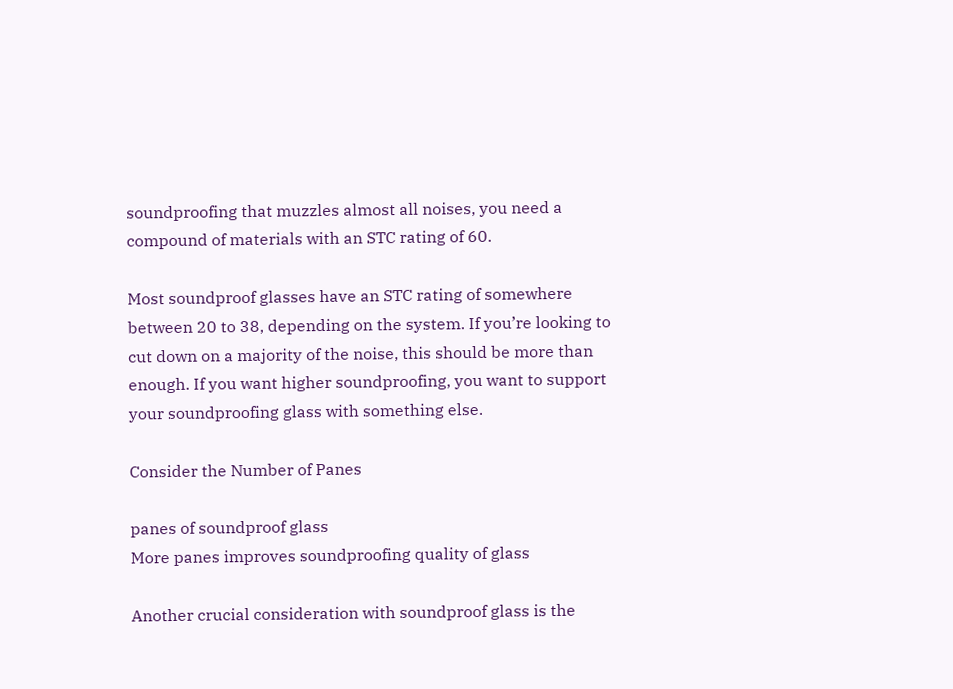soundproofing that muzzles almost all noises, you need a compound of materials with an STC rating of 60.

Most soundproof glasses have an STC rating of somewhere between 20 to 38, depending on the system. If you’re looking to cut down on a majority of the noise, this should be more than enough. If you want higher soundproofing, you want to support your soundproofing glass with something else.

Consider the Number of Panes

panes of soundproof glass
More panes improves soundproofing quality of glass

Another crucial consideration with soundproof glass is the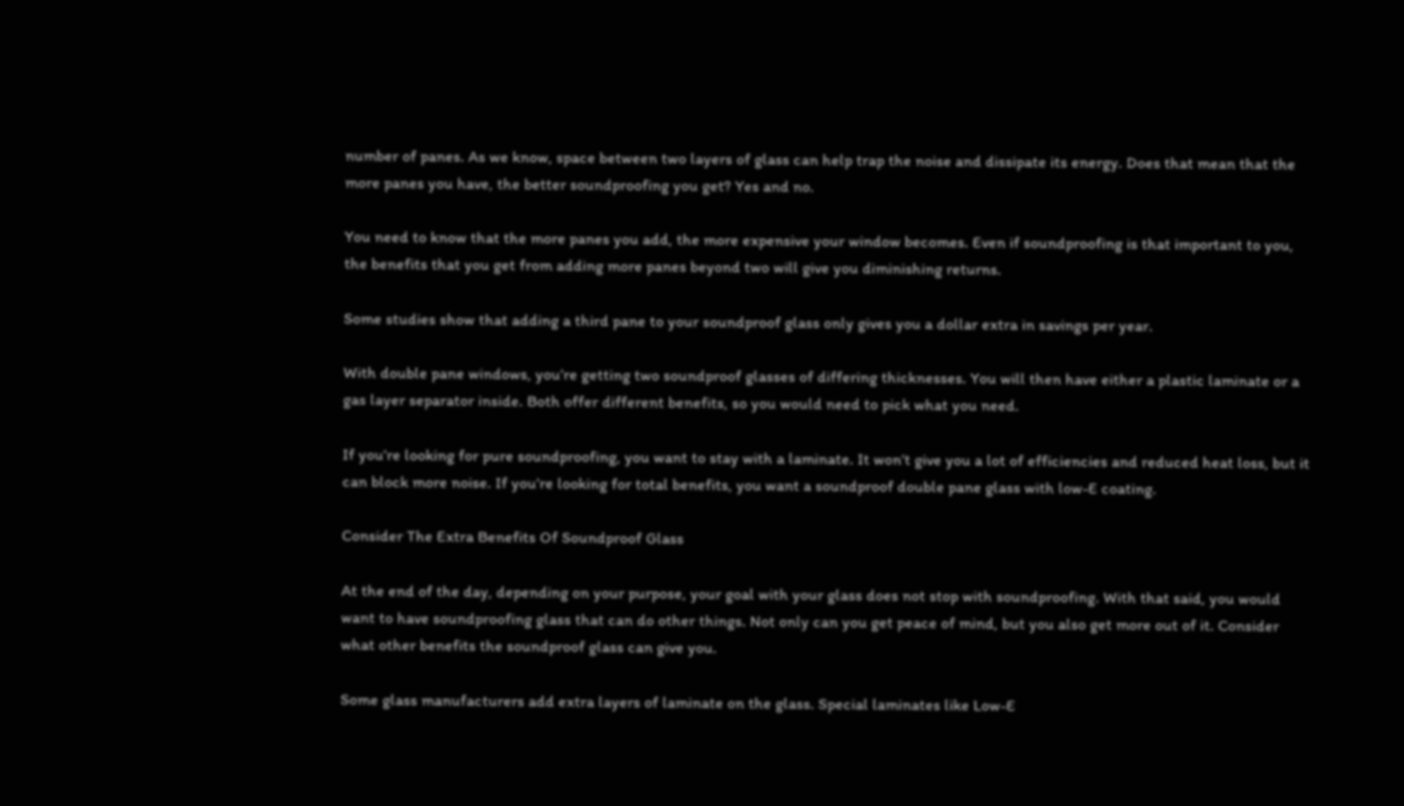number of panes. As we know, space between two layers of glass can help trap the noise and dissipate its energy. Does that mean that the more panes you have, the better soundproofing you get? Yes and no.

You need to know that the more panes you add, the more expensive your window becomes. Even if soundproofing is that important to you, the benefits that you get from adding more panes beyond two will give you diminishing returns.

Some studies show that adding a third pane to your soundproof glass only gives you a dollar extra in savings per year.

With double pane windows, you’re getting two soundproof glasses of differing thicknesses. You will then have either a plastic laminate or a gas layer separator inside. Both offer different benefits, so you would need to pick what you need.

If you’re looking for pure soundproofing, you want to stay with a laminate. It won’t give you a lot of efficiencies and reduced heat loss, but it can block more noise. If you’re looking for total benefits, you want a soundproof double pane glass with low-E coating.

Consider The Extra Benefits Of Soundproof Glass

At the end of the day, depending on your purpose, your goal with your glass does not stop with soundproofing. With that said, you would want to have soundproofing glass that can do other things. Not only can you get peace of mind, but you also get more out of it. Consider what other benefits the soundproof glass can give you.

Some glass manufacturers add extra layers of laminate on the glass. Special laminates like Low-E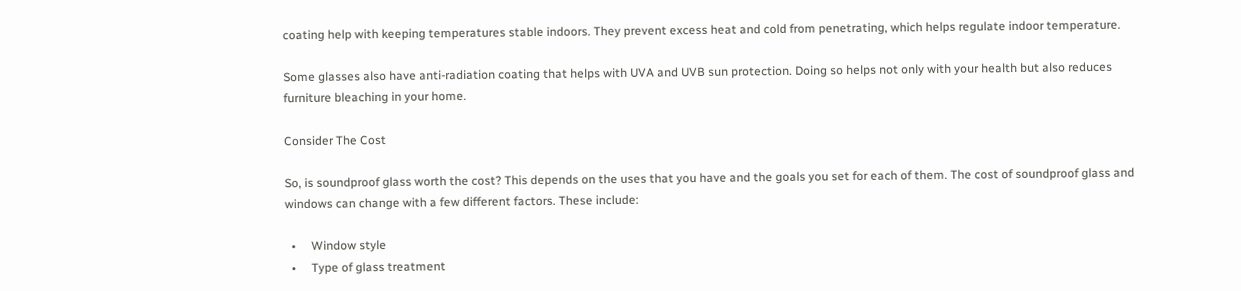coating help with keeping temperatures stable indoors. They prevent excess heat and cold from penetrating, which helps regulate indoor temperature.

Some glasses also have anti-radiation coating that helps with UVA and UVB sun protection. Doing so helps not only with your health but also reduces furniture bleaching in your home.

Consider The Cost

So, is soundproof glass worth the cost? This depends on the uses that you have and the goals you set for each of them. The cost of soundproof glass and windows can change with a few different factors. These include:

  •     Window style
  •     Type of glass treatment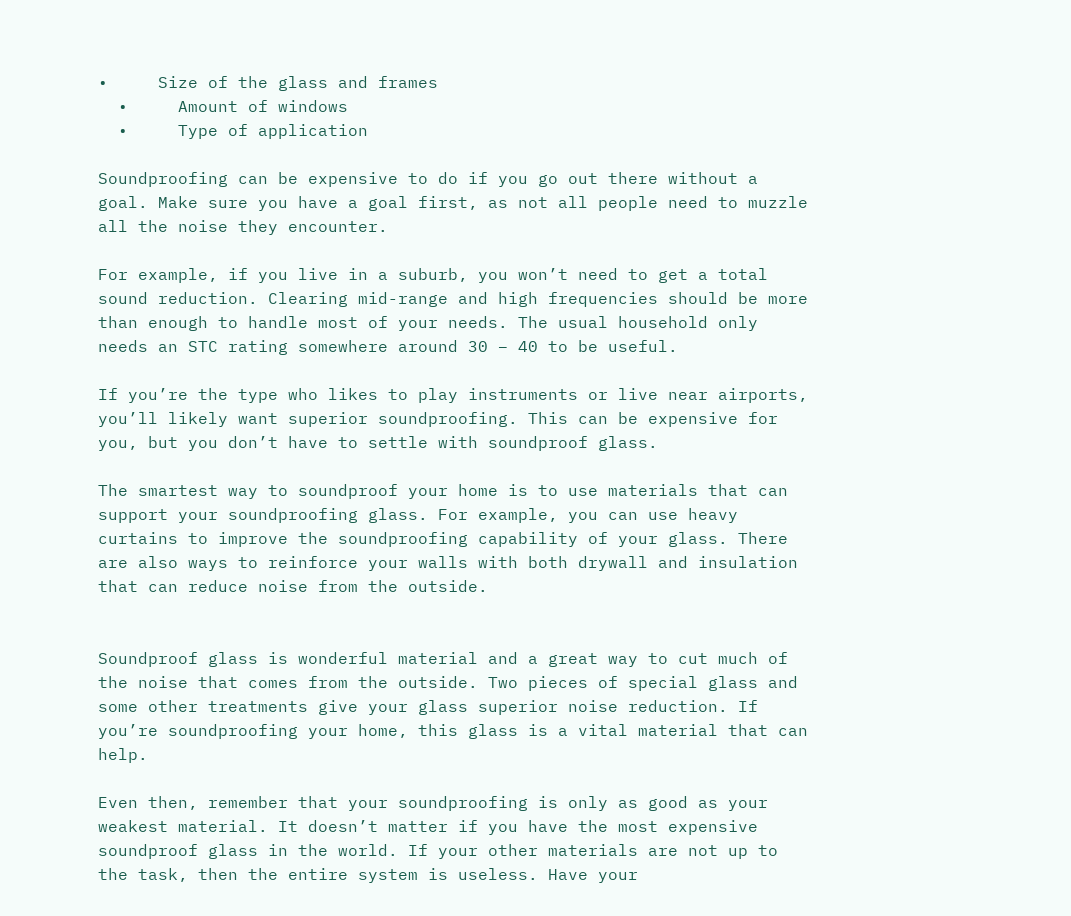•     Size of the glass and frames
  •     Amount of windows
  •     Type of application

Soundproofing can be expensive to do if you go out there without a goal. Make sure you have a goal first, as not all people need to muzzle all the noise they encounter.

For example, if you live in a suburb, you won’t need to get a total sound reduction. Clearing mid-range and high frequencies should be more than enough to handle most of your needs. The usual household only needs an STC rating somewhere around 30 – 40 to be useful.

If you’re the type who likes to play instruments or live near airports, you’ll likely want superior soundproofing. This can be expensive for you, but you don’t have to settle with soundproof glass.

The smartest way to soundproof your home is to use materials that can support your soundproofing glass. For example, you can use heavy curtains to improve the soundproofing capability of your glass. There are also ways to reinforce your walls with both drywall and insulation that can reduce noise from the outside.


Soundproof glass is wonderful material and a great way to cut much of the noise that comes from the outside. Two pieces of special glass and some other treatments give your glass superior noise reduction. If you’re soundproofing your home, this glass is a vital material that can help.

Even then, remember that your soundproofing is only as good as your weakest material. It doesn’t matter if you have the most expensive soundproof glass in the world. If your other materials are not up to the task, then the entire system is useless. Have your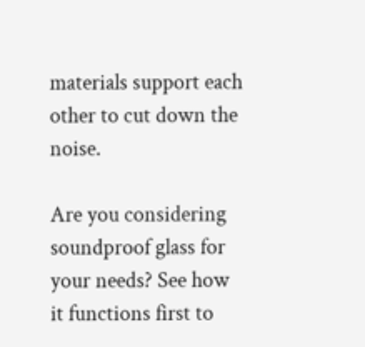materials support each other to cut down the noise.

Are you considering soundproof glass for your needs? See how it functions first to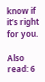know if it’s right for you.

Also read: 6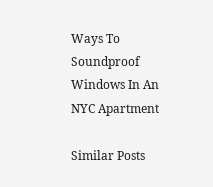Ways To Soundproof Windows In An NYC Apartment

Similar Posts